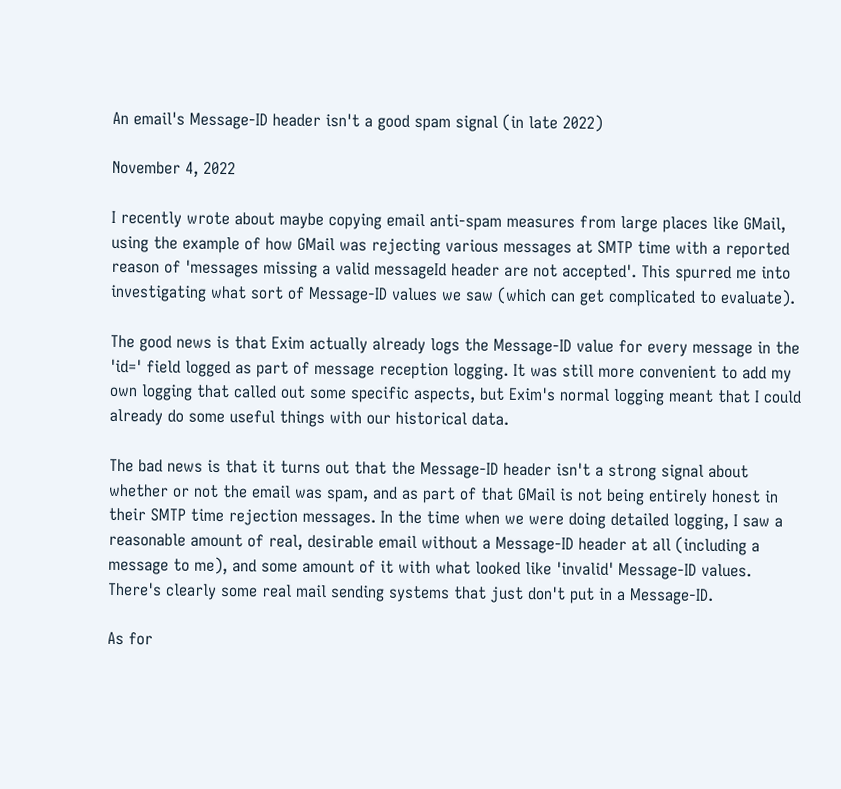An email's Message-ID header isn't a good spam signal (in late 2022)

November 4, 2022

I recently wrote about maybe copying email anti-spam measures from large places like GMail, using the example of how GMail was rejecting various messages at SMTP time with a reported reason of 'messages missing a valid messageId header are not accepted'. This spurred me into investigating what sort of Message-ID values we saw (which can get complicated to evaluate).

The good news is that Exim actually already logs the Message-ID value for every message in the 'id=' field logged as part of message reception logging. It was still more convenient to add my own logging that called out some specific aspects, but Exim's normal logging meant that I could already do some useful things with our historical data.

The bad news is that it turns out that the Message-ID header isn't a strong signal about whether or not the email was spam, and as part of that GMail is not being entirely honest in their SMTP time rejection messages. In the time when we were doing detailed logging, I saw a reasonable amount of real, desirable email without a Message-ID header at all (including a message to me), and some amount of it with what looked like 'invalid' Message-ID values. There's clearly some real mail sending systems that just don't put in a Message-ID.

As for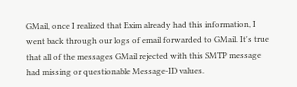GMail, once I realized that Exim already had this information, I went back through our logs of email forwarded to GMail. It's true that all of the messages GMail rejected with this SMTP message had missing or questionable Message-ID values.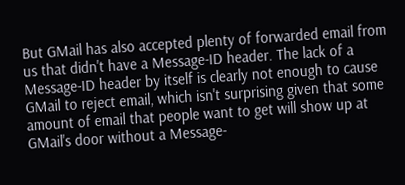But GMail has also accepted plenty of forwarded email from us that didn't have a Message-ID header. The lack of a Message-ID header by itself is clearly not enough to cause GMail to reject email, which isn't surprising given that some amount of email that people want to get will show up at GMail's door without a Message-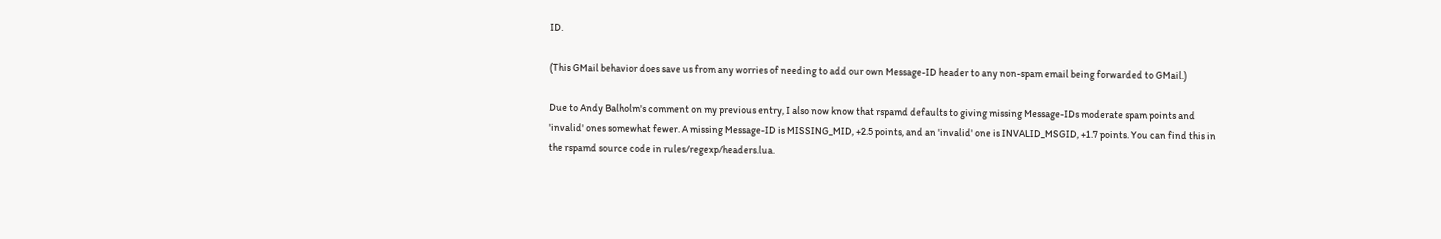ID.

(This GMail behavior does save us from any worries of needing to add our own Message-ID header to any non-spam email being forwarded to GMail.)

Due to Andy Balholm's comment on my previous entry, I also now know that rspamd defaults to giving missing Message-IDs moderate spam points and 'invalid' ones somewhat fewer. A missing Message-ID is MISSING_MID, +2.5 points, and an 'invalid' one is INVALID_MSGID, +1.7 points. You can find this in the rspamd source code in rules/regexp/headers.lua.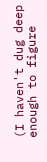(I haven't dug deep enough to figure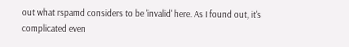out what rspamd considers to be 'invalid' here. As I found out, it's complicated even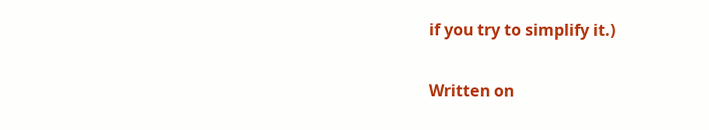if you try to simplify it.)

Written on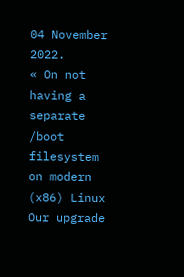04 November 2022.
« On not having a separate /boot filesystem on modern (x86) Linux
Our upgrade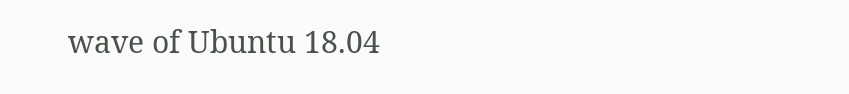wave of Ubuntu 18.04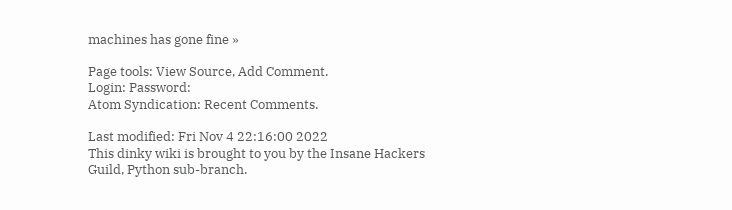machines has gone fine »

Page tools: View Source, Add Comment.
Login: Password:
Atom Syndication: Recent Comments.

Last modified: Fri Nov 4 22:16:00 2022
This dinky wiki is brought to you by the Insane Hackers Guild, Python sub-branch.